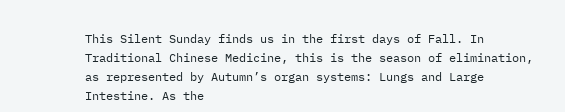This Silent Sunday finds us in the first days of Fall. In Traditional Chinese Medicine, this is the season of elimination, as represented by Autumn’s organ systems: Lungs and Large Intestine. As the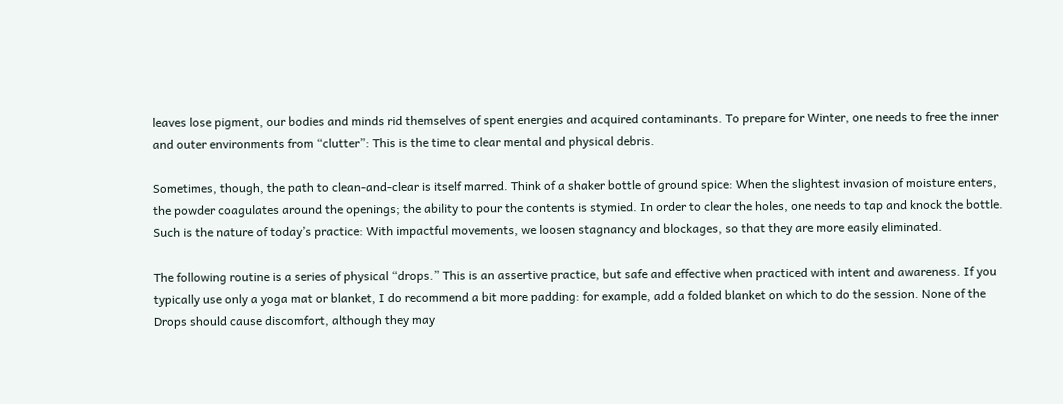leaves lose pigment, our bodies and minds rid themselves of spent energies and acquired contaminants. To prepare for Winter, one needs to free the inner and outer environments from “clutter”: This is the time to clear mental and physical debris.

Sometimes, though, the path to clean-and-clear is itself marred. Think of a shaker bottle of ground spice: When the slightest invasion of moisture enters, the powder coagulates around the openings; the ability to pour the contents is stymied. In order to clear the holes, one needs to tap and knock the bottle. Such is the nature of today’s practice: With impactful movements, we loosen stagnancy and blockages, so that they are more easily eliminated.

The following routine is a series of physical “drops.” This is an assertive practice, but safe and effective when practiced with intent and awareness. If you typically use only a yoga mat or blanket, I do recommend a bit more padding: for example, add a folded blanket on which to do the session. None of the Drops should cause discomfort, although they may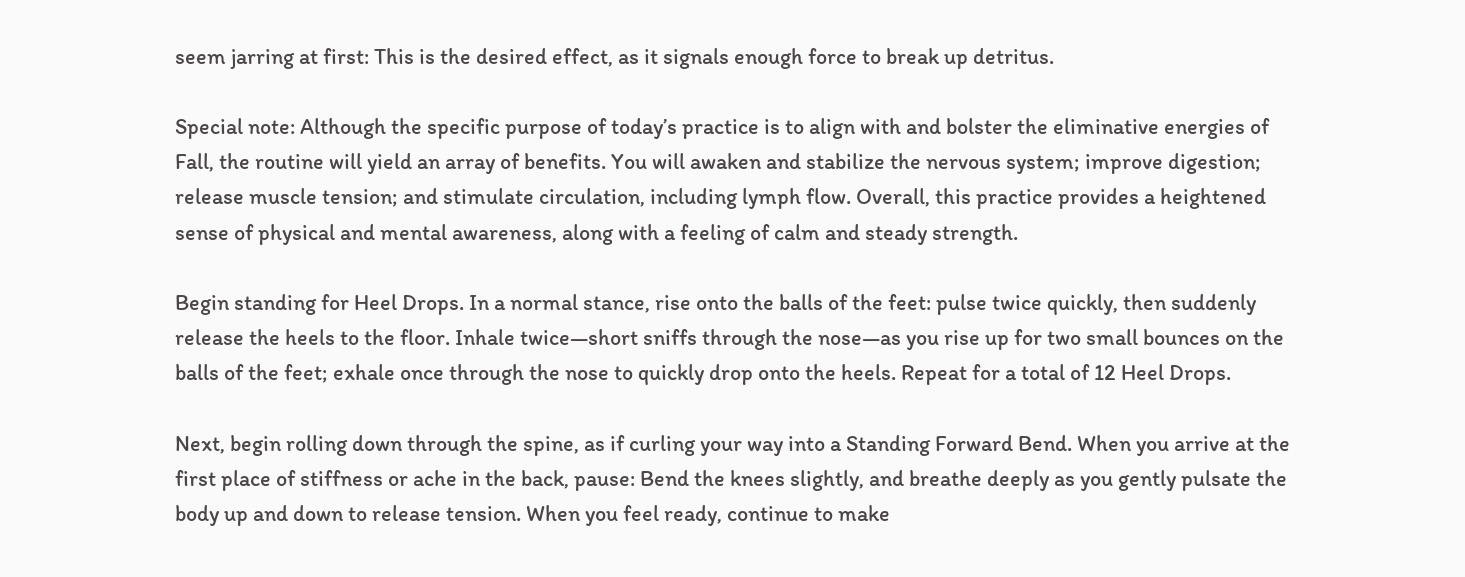seem jarring at first: This is the desired effect, as it signals enough force to break up detritus.

Special note: Although the specific purpose of today’s practice is to align with and bolster the eliminative energies of Fall, the routine will yield an array of benefits. You will awaken and stabilize the nervous system; improve digestion; release muscle tension; and stimulate circulation, including lymph flow. Overall, this practice provides a heightened sense of physical and mental awareness, along with a feeling of calm and steady strength.

Begin standing for Heel Drops. In a normal stance, rise onto the balls of the feet: pulse twice quickly, then suddenly release the heels to the floor. Inhale twice—short sniffs through the nose—as you rise up for two small bounces on the balls of the feet; exhale once through the nose to quickly drop onto the heels. Repeat for a total of 12 Heel Drops.

Next, begin rolling down through the spine, as if curling your way into a Standing Forward Bend. When you arrive at the first place of stiffness or ache in the back, pause: Bend the knees slightly, and breathe deeply as you gently pulsate the body up and down to release tension. When you feel ready, continue to make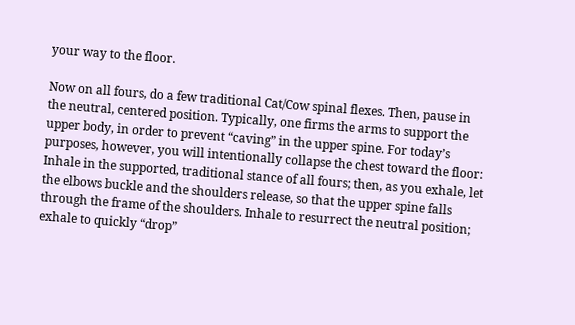your way to the floor.

Now on all fours, do a few traditional Cat/Cow spinal flexes. Then, pause in the neutral, centered position. Typically, one firms the arms to support the upper body, in order to prevent “caving” in the upper spine. For today’s purposes, however, you will intentionally collapse the chest toward the floor: Inhale in the supported, traditional stance of all fours; then, as you exhale, let the elbows buckle and the shoulders release, so that the upper spine falls through the frame of the shoulders. Inhale to resurrect the neutral position; exhale to quickly “drop”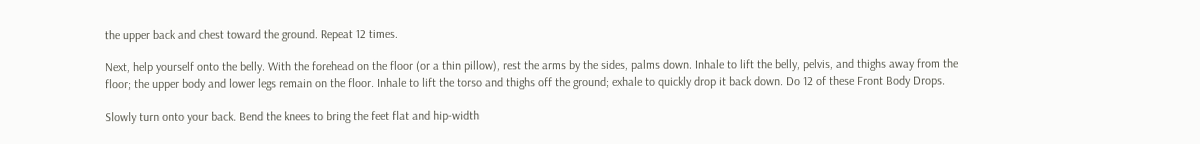the upper back and chest toward the ground. Repeat 12 times.

Next, help yourself onto the belly. With the forehead on the floor (or a thin pillow), rest the arms by the sides, palms down. Inhale to lift the belly, pelvis, and thighs away from the floor; the upper body and lower legs remain on the floor. Inhale to lift the torso and thighs off the ground; exhale to quickly drop it back down. Do 12 of these Front Body Drops.

Slowly turn onto your back. Bend the knees to bring the feet flat and hip-width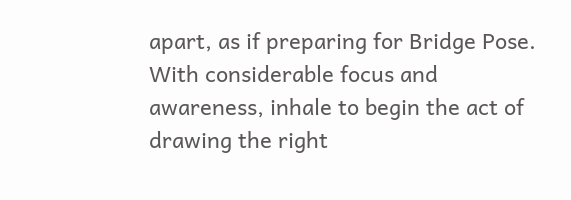apart, as if preparing for Bridge Pose. With considerable focus and awareness, inhale to begin the act of drawing the right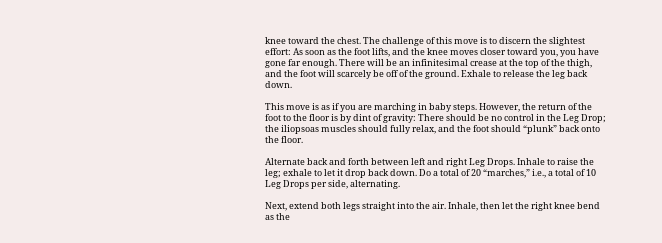knee toward the chest. The challenge of this move is to discern the slightest effort: As soon as the foot lifts, and the knee moves closer toward you, you have gone far enough. There will be an infinitesimal crease at the top of the thigh, and the foot will scarcely be off of the ground. Exhale to release the leg back down.

This move is as if you are marching in baby steps. However, the return of the foot to the floor is by dint of gravity: There should be no control in the Leg Drop; the iliopsoas muscles should fully relax, and the foot should “plunk” back onto the floor.

Alternate back and forth between left and right Leg Drops. Inhale to raise the leg; exhale to let it drop back down. Do a total of 20 “marches,” i.e., a total of 10 Leg Drops per side, alternating.

Next, extend both legs straight into the air. Inhale, then let the right knee bend as the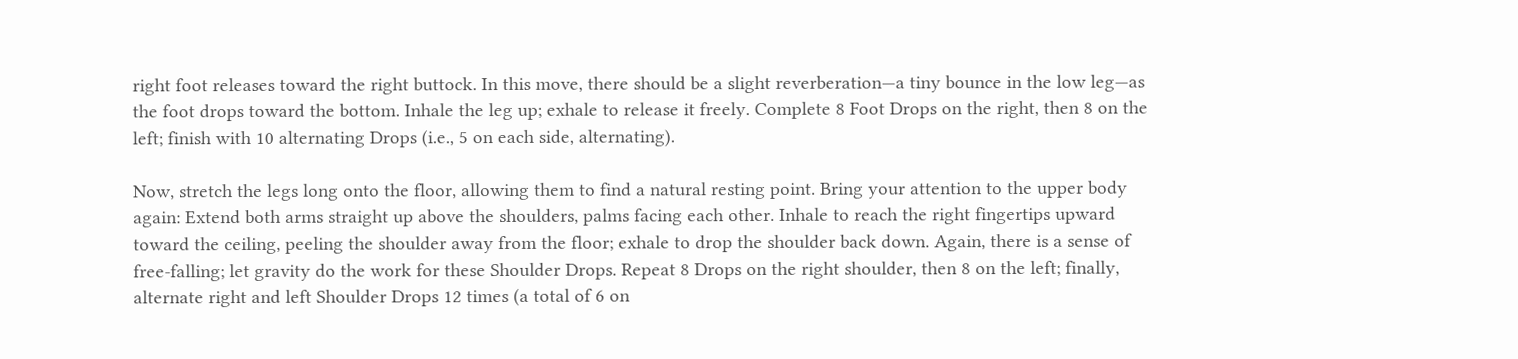right foot releases toward the right buttock. In this move, there should be a slight reverberation—a tiny bounce in the low leg—as the foot drops toward the bottom. Inhale the leg up; exhale to release it freely. Complete 8 Foot Drops on the right, then 8 on the left; finish with 10 alternating Drops (i.e., 5 on each side, alternating).

Now, stretch the legs long onto the floor, allowing them to find a natural resting point. Bring your attention to the upper body again: Extend both arms straight up above the shoulders, palms facing each other. Inhale to reach the right fingertips upward toward the ceiling, peeling the shoulder away from the floor; exhale to drop the shoulder back down. Again, there is a sense of free-falling; let gravity do the work for these Shoulder Drops. Repeat 8 Drops on the right shoulder, then 8 on the left; finally, alternate right and left Shoulder Drops 12 times (a total of 6 on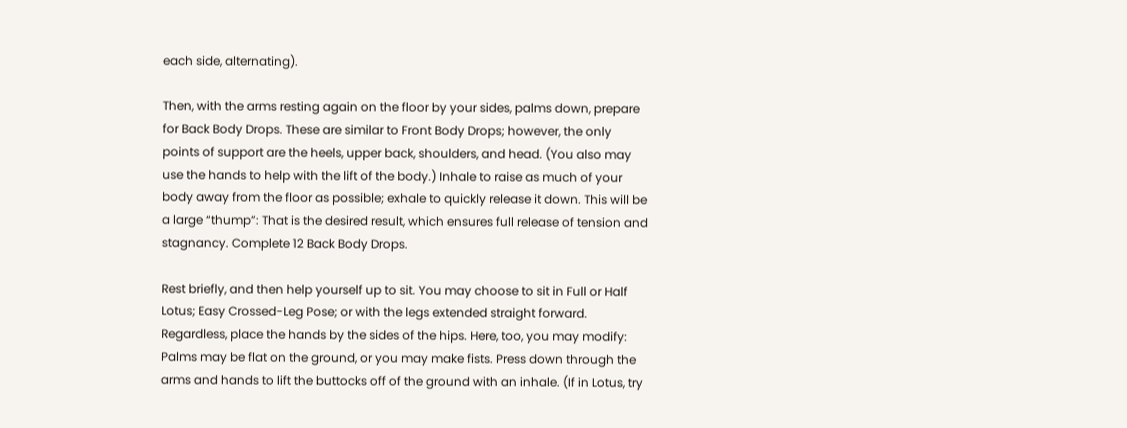each side, alternating).

Then, with the arms resting again on the floor by your sides, palms down, prepare for Back Body Drops. These are similar to Front Body Drops; however, the only points of support are the heels, upper back, shoulders, and head. (You also may use the hands to help with the lift of the body.) Inhale to raise as much of your body away from the floor as possible; exhale to quickly release it down. This will be a large “thump”: That is the desired result, which ensures full release of tension and stagnancy. Complete 12 Back Body Drops.

Rest briefly, and then help yourself up to sit. You may choose to sit in Full or Half Lotus; Easy Crossed-Leg Pose; or with the legs extended straight forward. Regardless, place the hands by the sides of the hips. Here, too, you may modify: Palms may be flat on the ground, or you may make fists. Press down through the arms and hands to lift the buttocks off of the ground with an inhale. (If in Lotus, try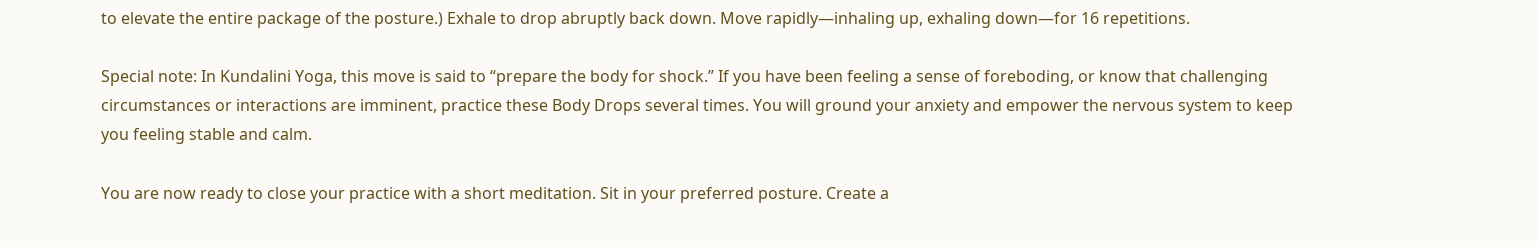to elevate the entire package of the posture.) Exhale to drop abruptly back down. Move rapidly—inhaling up, exhaling down—for 16 repetitions.

Special note: In Kundalini Yoga, this move is said to “prepare the body for shock.” If you have been feeling a sense of foreboding, or know that challenging circumstances or interactions are imminent, practice these Body Drops several times. You will ground your anxiety and empower the nervous system to keep you feeling stable and calm.

You are now ready to close your practice with a short meditation. Sit in your preferred posture. Create a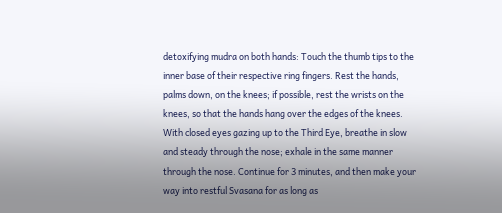detoxifying mudra on both hands: Touch the thumb tips to the inner base of their respective ring fingers. Rest the hands, palms down, on the knees; if possible, rest the wrists on the knees, so that the hands hang over the edges of the knees. With closed eyes gazing up to the Third Eye, breathe in slow and steady through the nose; exhale in the same manner through the nose. Continue for 3 minutes, and then make your way into restful Svasana for as long as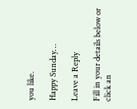you like.

Happy Sunday…

Leave a Reply

Fill in your details below or click an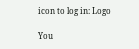icon to log in: Logo

You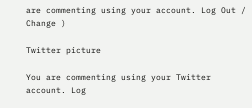are commenting using your account. Log Out /  Change )

Twitter picture

You are commenting using your Twitter account. Log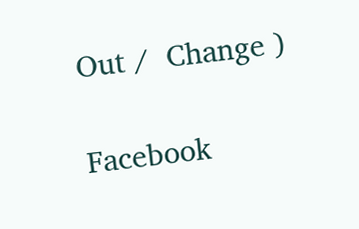Out /  Change )

Facebook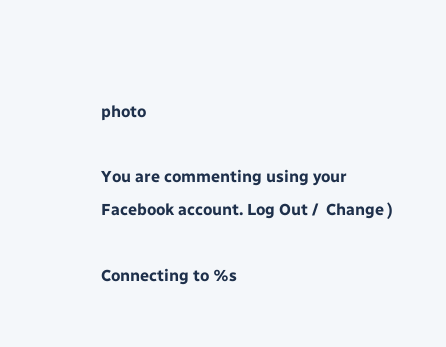photo

You are commenting using your Facebook account. Log Out /  Change )

Connecting to %s